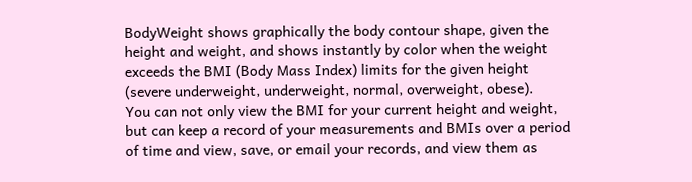BodyWeight shows graphically the body contour shape, given the height and weight, and shows instantly by color when the weight exceeds the BMI (Body Mass Index) limits for the given height (severe underweight, underweight, normal, overweight, obese).
You can not only view the BMI for your current height and weight, but can keep a record of your measurements and BMIs over a period of time and view, save, or email your records, and view them as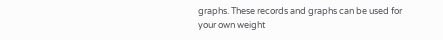graphs. These records and graphs can be used for your own weight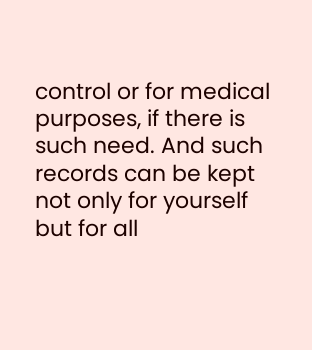control or for medical purposes, if there is such need. And such records can be kept not only for yourself but for all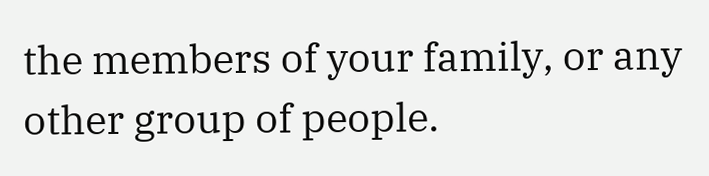the members of your family, or any other group of people.